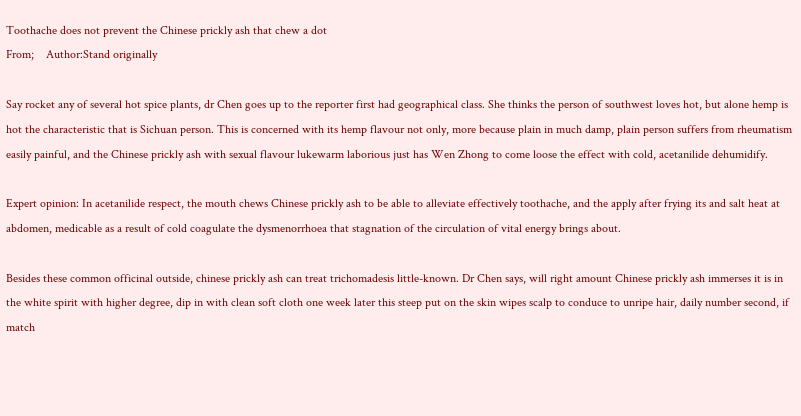Toothache does not prevent the Chinese prickly ash that chew a dot
From;    Author:Stand originally

Say rocket any of several hot spice plants, dr Chen goes up to the reporter first had geographical class. She thinks the person of southwest loves hot, but alone hemp is hot the characteristic that is Sichuan person. This is concerned with its hemp flavour not only, more because plain in much damp, plain person suffers from rheumatism easily painful, and the Chinese prickly ash with sexual flavour lukewarm laborious just has Wen Zhong to come loose the effect with cold, acetanilide dehumidify.

Expert opinion: In acetanilide respect, the mouth chews Chinese prickly ash to be able to alleviate effectively toothache, and the apply after frying its and salt heat at abdomen, medicable as a result of cold coagulate the dysmenorrhoea that stagnation of the circulation of vital energy brings about.

Besides these common officinal outside, chinese prickly ash can treat trichomadesis little-known. Dr Chen says, will right amount Chinese prickly ash immerses it is in the white spirit with higher degree, dip in with clean soft cloth one week later this steep put on the skin wipes scalp to conduce to unripe hair, daily number second, if match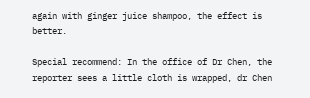again with ginger juice shampoo, the effect is better.

Special recommend: In the office of Dr Chen, the reporter sees a little cloth is wrapped, dr Chen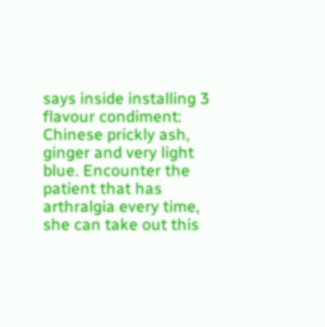says inside installing 3 flavour condiment: Chinese prickly ash, ginger and very light blue. Encounter the patient that has arthralgia every time, she can take out this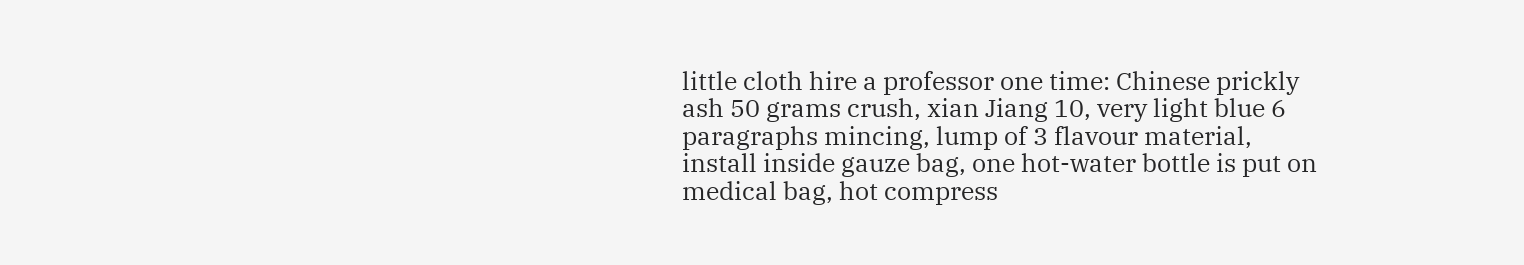little cloth hire a professor one time: Chinese prickly ash 50 grams crush, xian Jiang 10, very light blue 6 paragraphs mincing, lump of 3 flavour material, install inside gauze bag, one hot-water bottle is put on medical bag, hot compress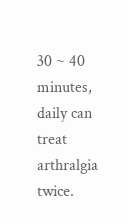30 ~ 40 minutes, daily can treat arthralgia twice.